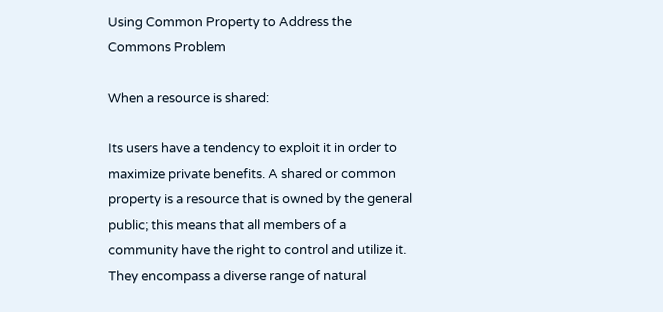Using Common Property to Address the Commons Problem

When a resource is shared:

Its users have a tendency to exploit it in order to maximize private benefits. A shared or common property is a resource that is owned by the general public; this means that all members of a community have the right to control and utilize it. They encompass a diverse range of natural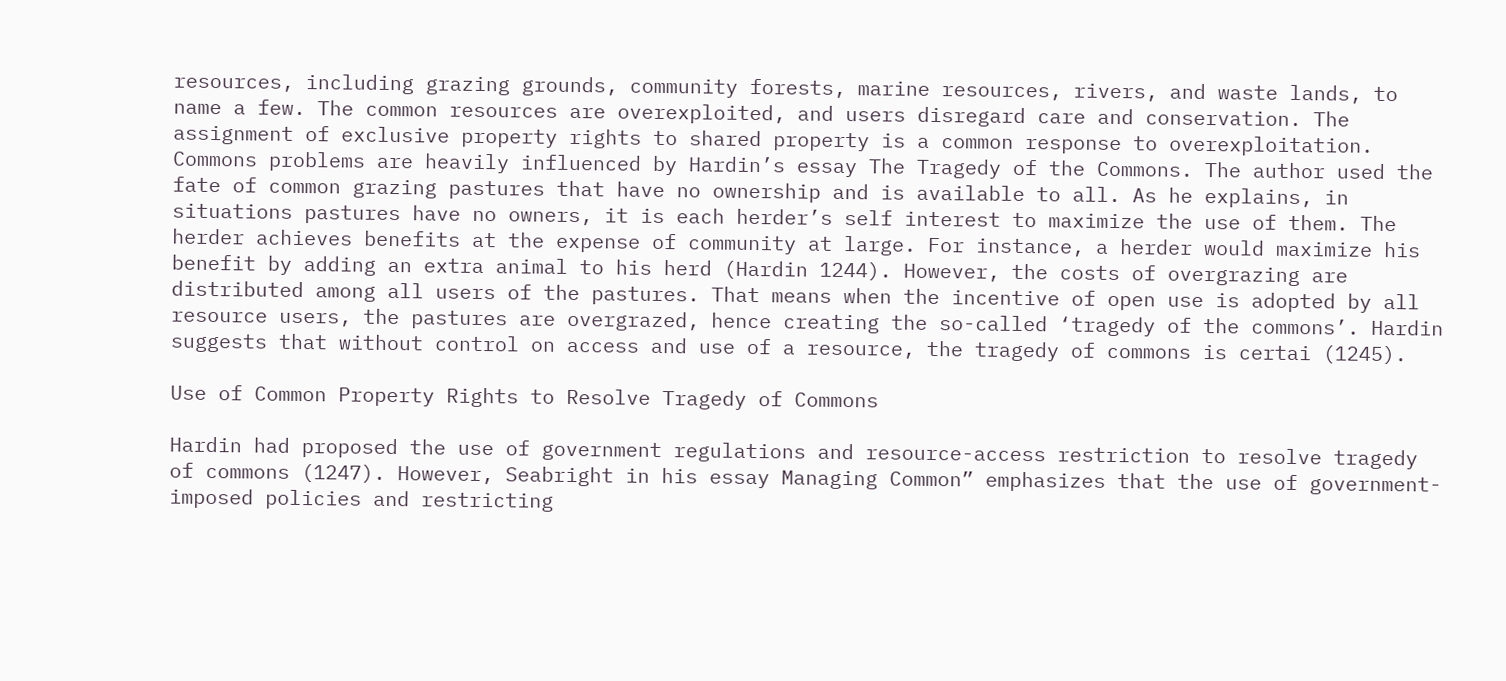resources, including grazing grounds, community forests, marine resources, rivers, and waste lands, to name a few. The common resources are overexploited, and users disregard care and conservation. The assignment of exclusive property rights to shared property is a common response to overexploitation. Commons problems are heavily influenced by Hardin’s essay The Tragedy of the Commons. The author used the fate of common grazing pastures that have no ownership and is available to all. As he explains, in situations pastures have no owners, it is each herder’s self interest to maximize the use of them. The herder achieves benefits at the expense of community at large. For instance, a herder would maximize his benefit by adding an extra animal to his herd (Hardin 1244). However, the costs of overgrazing are distributed among all users of the pastures. That means when the incentive of open use is adopted by all resource users, the pastures are overgrazed, hence creating the so-called ‘tragedy of the commons’. Hardin suggests that without control on access and use of a resource, the tragedy of commons is certai (1245).

Use of Common Property Rights to Resolve Tragedy of Commons

Hardin had proposed the use of government regulations and resource-access restriction to resolve tragedy of commons (1247). However, Seabright in his essay Managing Common” emphasizes that the use of government-imposed policies and restricting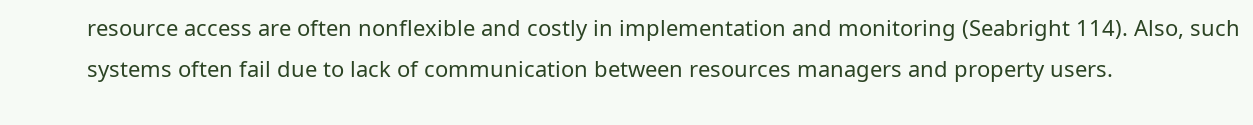resource access are often nonflexible and costly in implementation and monitoring (Seabright 114). Also, such systems often fail due to lack of communication between resources managers and property users.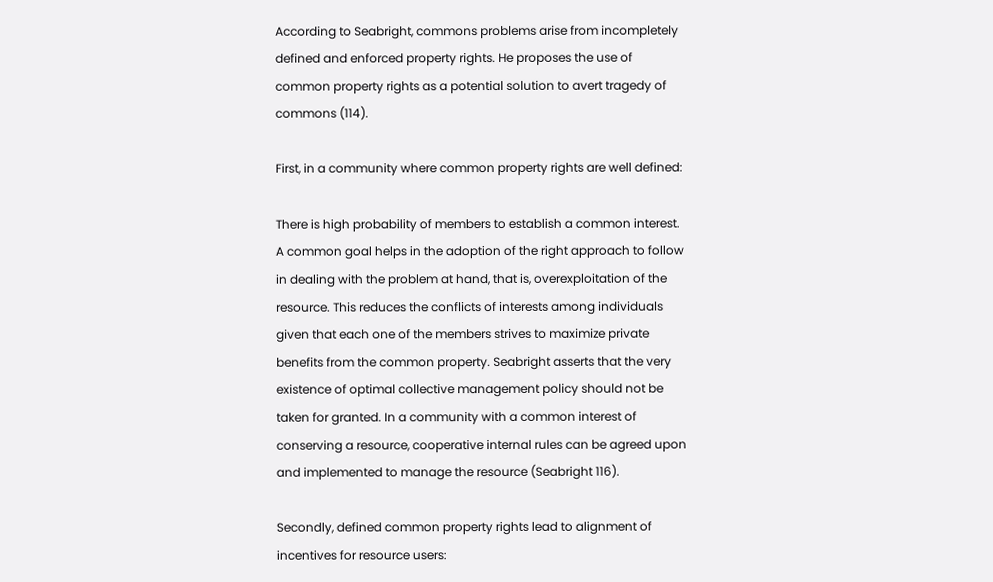According to Seabright, commons problems arise from incompletely defined and enforced property rights. He proposes the use of common property rights as a potential solution to avert tragedy of commons (114).

First, in a community where common property rights are well defined:

There is high probability of members to establish a common interest. A common goal helps in the adoption of the right approach to follow in dealing with the problem at hand, that is, overexploitation of the resource. This reduces the conflicts of interests among individuals given that each one of the members strives to maximize private benefits from the common property. Seabright asserts that the very existence of optimal collective management policy should not be taken for granted. In a community with a common interest of conserving a resource, cooperative internal rules can be agreed upon and implemented to manage the resource (Seabright 116).

Secondly, defined common property rights lead to alignment of incentives for resource users: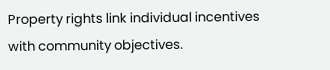Property rights link individual incentives with community objectives.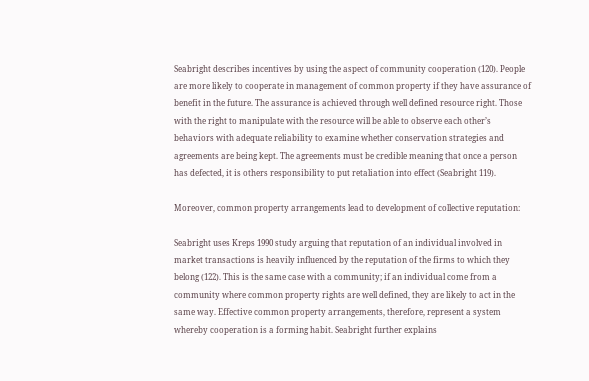Seabright describes incentives by using the aspect of community cooperation (120). People are more likely to cooperate in management of common property if they have assurance of benefit in the future. The assurance is achieved through well defined resource right. Those with the right to manipulate with the resource will be able to observe each other’s behaviors with adequate reliability to examine whether conservation strategies and agreements are being kept. The agreements must be credible meaning that once a person has defected, it is others responsibility to put retaliation into effect (Seabright 119).

Moreover, common property arrangements lead to development of collective reputation:

Seabright uses Kreps 1990 study arguing that reputation of an individual involved in market transactions is heavily influenced by the reputation of the firms to which they belong (122). This is the same case with a community; if an individual come from a community where common property rights are well defined, they are likely to act in the same way. Effective common property arrangements, therefore, represent a system whereby cooperation is a forming habit. Seabright further explains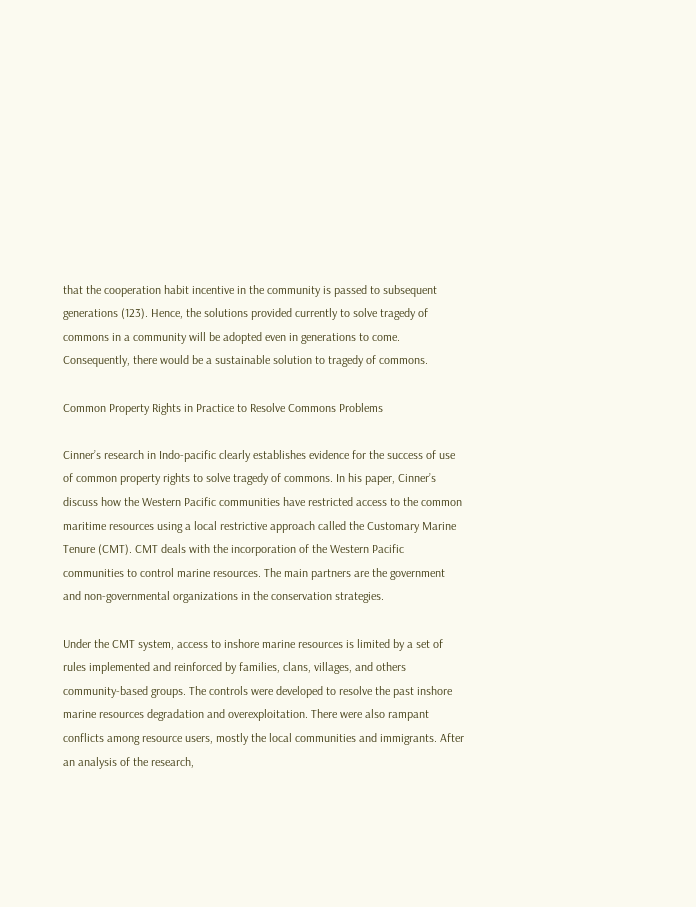that the cooperation habit incentive in the community is passed to subsequent generations (123). Hence, the solutions provided currently to solve tragedy of commons in a community will be adopted even in generations to come. Consequently, there would be a sustainable solution to tragedy of commons.

Common Property Rights in Practice to Resolve Commons Problems

Cinner’s research in Indo-pacific clearly establishes evidence for the success of use of common property rights to solve tragedy of commons. In his paper, Cinner’s discuss how the Western Pacific communities have restricted access to the common maritime resources using a local restrictive approach called the Customary Marine Tenure (CMT). CMT deals with the incorporation of the Western Pacific communities to control marine resources. The main partners are the government and non-governmental organizations in the conservation strategies.

Under the CMT system, access to inshore marine resources is limited by a set of rules implemented and reinforced by families, clans, villages, and others community-based groups. The controls were developed to resolve the past inshore marine resources degradation and overexploitation. There were also rampant conflicts among resource users, mostly the local communities and immigrants. After an analysis of the research,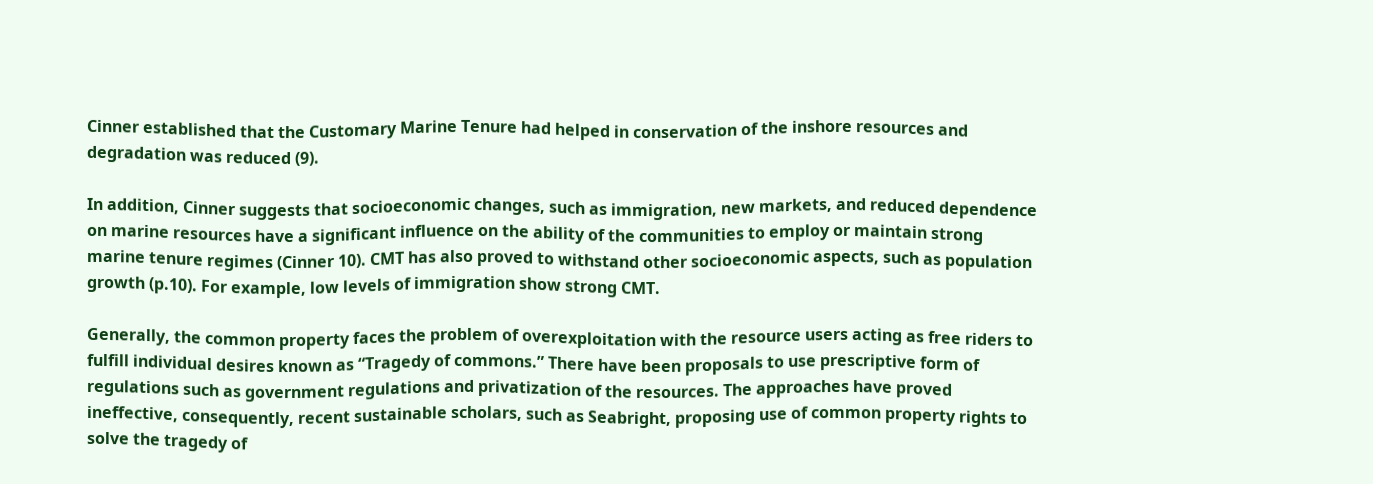Cinner established that the Customary Marine Tenure had helped in conservation of the inshore resources and degradation was reduced (9).

In addition, Cinner suggests that socioeconomic changes, such as immigration, new markets, and reduced dependence on marine resources have a significant influence on the ability of the communities to employ or maintain strong marine tenure regimes (Cinner 10). CMT has also proved to withstand other socioeconomic aspects, such as population growth (p.10). For example, low levels of immigration show strong CMT.

Generally, the common property faces the problem of overexploitation with the resource users acting as free riders to fulfill individual desires known as “Tragedy of commons.” There have been proposals to use prescriptive form of regulations such as government regulations and privatization of the resources. The approaches have proved ineffective, consequently, recent sustainable scholars, such as Seabright, proposing use of common property rights to solve the tragedy of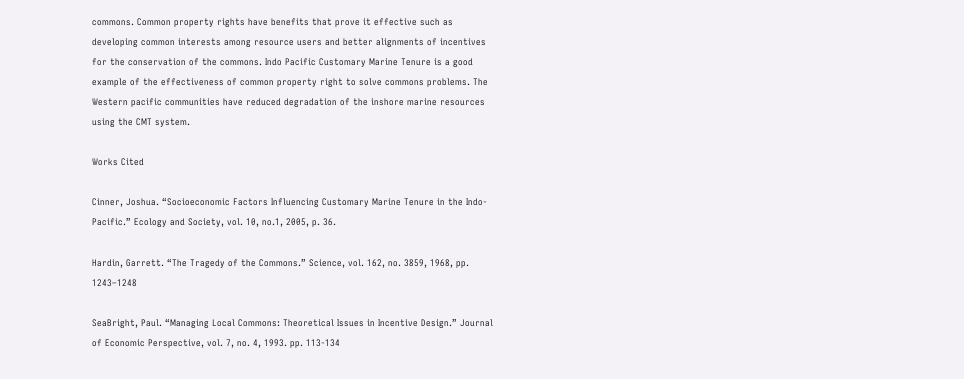commons. Common property rights have benefits that prove it effective such as developing common interests among resource users and better alignments of incentives for the conservation of the commons. Indo Pacific Customary Marine Tenure is a good example of the effectiveness of common property right to solve commons problems. The Western pacific communities have reduced degradation of the inshore marine resources using the CMT system.

Works Cited

Cinner, Joshua. “Socioeconomic Factors Influencing Customary Marine Tenure in the Indo-Pacific.” Ecology and Society, vol. 10, no.1, 2005, p. 36.

Hardin, Garrett. “The Tragedy of the Commons.” Science, vol. 162, no. 3859, 1968, pp. 1243–1248

SeaBright, Paul. “Managing Local Commons: Theoretical Issues in Incentive Design.” Journal of Economic Perspective, vol. 7, no. 4, 1993. pp. 113-134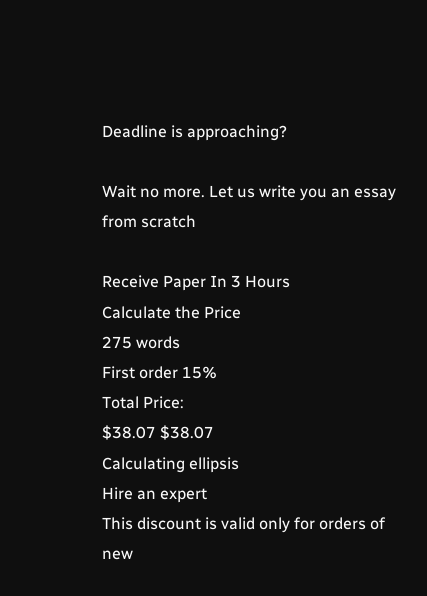Deadline is approaching?

Wait no more. Let us write you an essay from scratch

Receive Paper In 3 Hours
Calculate the Price
275 words
First order 15%
Total Price:
$38.07 $38.07
Calculating ellipsis
Hire an expert
This discount is valid only for orders of new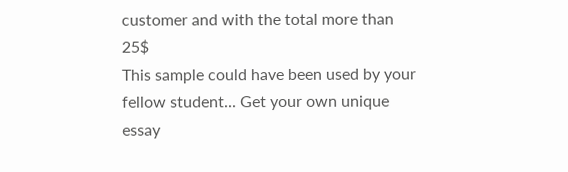customer and with the total more than 25$
This sample could have been used by your fellow student... Get your own unique essay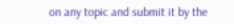on any topic and submit it by the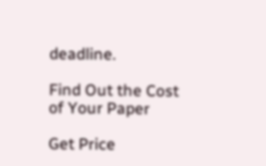deadline.

Find Out the Cost of Your Paper

Get Price